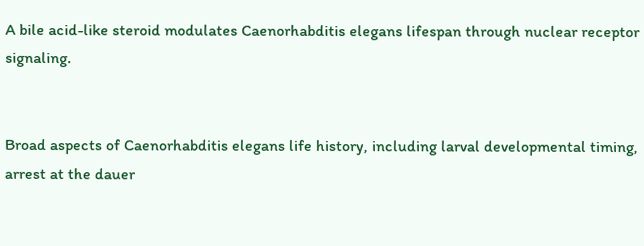A bile acid-like steroid modulates Caenorhabditis elegans lifespan through nuclear receptor signaling.


Broad aspects of Caenorhabditis elegans life history, including larval developmental timing, arrest at the dauer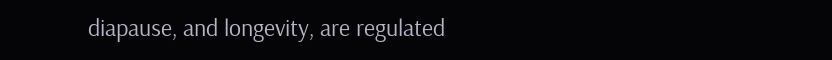diapause, and longevity, are regulated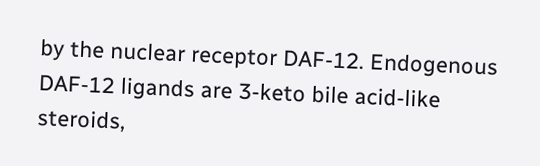by the nuclear receptor DAF-12. Endogenous DAF-12 ligands are 3-keto bile acid-like steroids,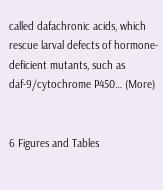called dafachronic acids, which rescue larval defects of hormone-deficient mutants, such as daf-9/cytochrome P450… (More)


6 Figures and Tables